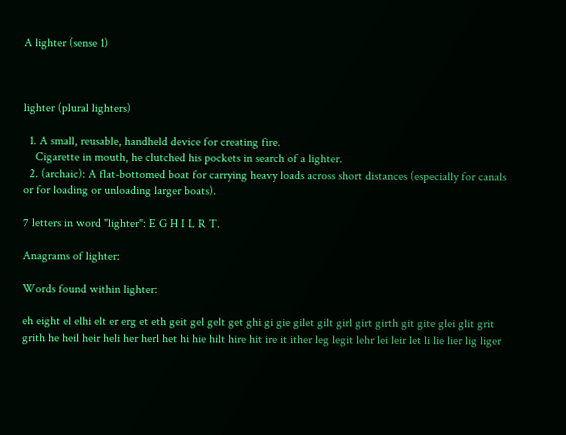A lighter (sense 1)



lighter (plural lighters)

  1. A small, reusable, handheld device for creating fire.
    Cigarette in mouth, he clutched his pockets in search of a lighter.
  2. (archaic): A flat-bottomed boat for carrying heavy loads across short distances (especially for canals or for loading or unloading larger boats).

7 letters in word "lighter": E G H I L R T.

Anagrams of lighter:

Words found within lighter:

eh eight el elhi elt er erg et eth geit gel gelt get ghi gi gie gilet gilt girl girt girth git gite glei glit grit grith he heil heir heli her herl het hi hie hilt hire hit ire it ither leg legit lehr lei leir let li lie lier lig liger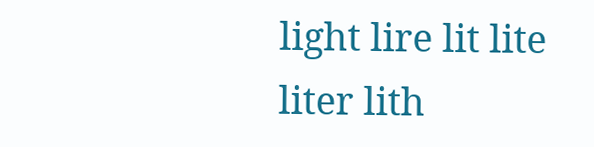light lire lit lite liter lith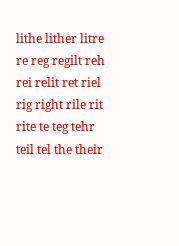lithe lither litre re reg regilt reh rei relit ret riel rig right rile rit rite te teg tehr teil tel the their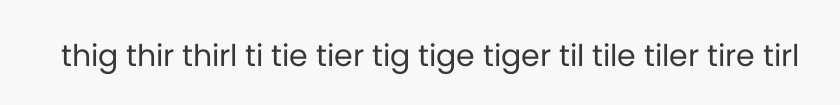thig thir thirl ti tie tier tig tige tiger til tile tiler tire tirl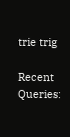trie trig

Recent Queries: